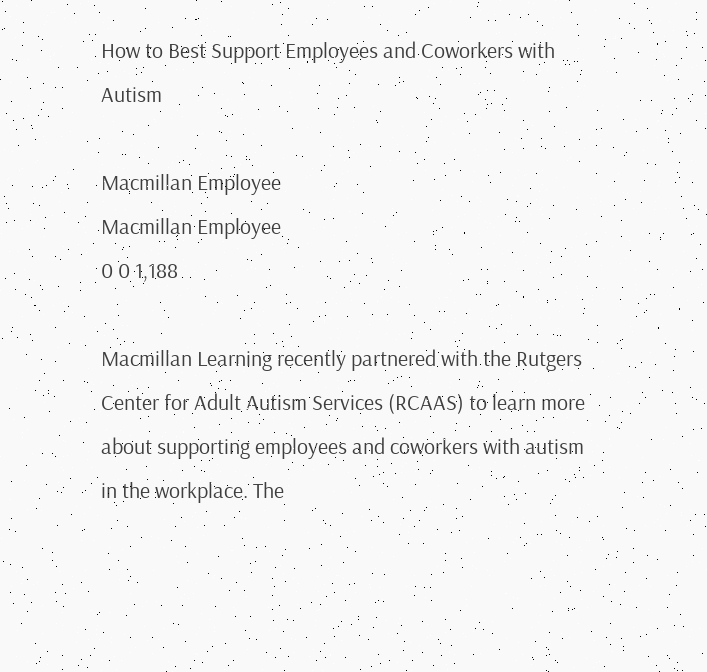How to Best Support Employees and Coworkers with Autism

Macmillan Employee
Macmillan Employee
0 0 1,188

Macmillan Learning recently partnered with the Rutgers Center for Adult Autism Services (RCAAS) to learn more about supporting employees and coworkers with autism in the workplace. The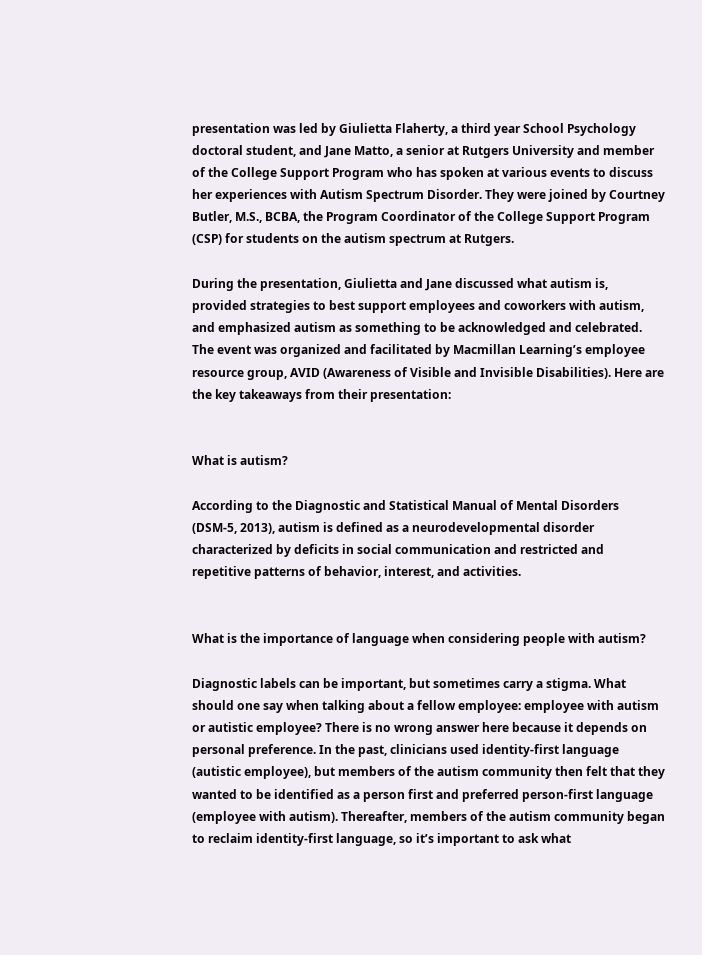presentation was led by Giulietta Flaherty, a third year School Psychology doctoral student, and Jane Matto, a senior at Rutgers University and member of the College Support Program who has spoken at various events to discuss her experiences with Autism Spectrum Disorder. They were joined by Courtney Butler, M.S., BCBA, the Program Coordinator of the College Support Program (CSP) for students on the autism spectrum at Rutgers.

During the presentation, Giulietta and Jane discussed what autism is, provided strategies to best support employees and coworkers with autism, and emphasized autism as something to be acknowledged and celebrated. The event was organized and facilitated by Macmillan Learning’s employee resource group, AVID (Awareness of Visible and Invisible Disabilities). Here are the key takeaways from their presentation:


What is autism?

According to the Diagnostic and Statistical Manual of Mental Disorders (DSM-5, 2013), autism is defined as a neurodevelopmental disorder characterized by deficits in social communication and restricted and repetitive patterns of behavior, interest, and activities.


What is the importance of language when considering people with autism?

Diagnostic labels can be important, but sometimes carry a stigma. What should one say when talking about a fellow employee: employee with autism or autistic employee? There is no wrong answer here because it depends on personal preference. In the past, clinicians used identity-first language (autistic employee), but members of the autism community then felt that they wanted to be identified as a person first and preferred person-first language (employee with autism). Thereafter, members of the autism community began to reclaim identity-first language, so it’s important to ask what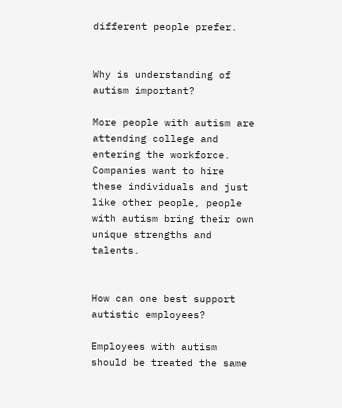different people prefer.


Why is understanding of autism important?

More people with autism are attending college and entering the workforce. Companies want to hire these individuals and just like other people, people with autism bring their own unique strengths and talents.


How can one best support autistic employees?

Employees with autism should be treated the same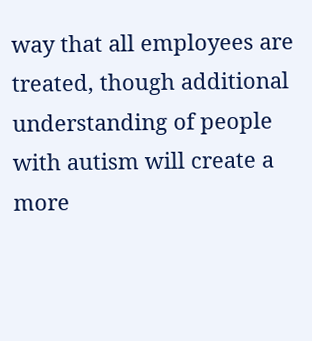way that all employees are treated, though additional understanding of people with autism will create a more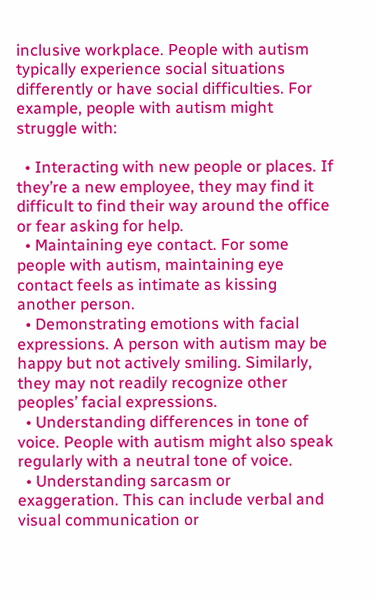inclusive workplace. People with autism typically experience social situations differently or have social difficulties. For example, people with autism might struggle with:

  • Interacting with new people or places. If they’re a new employee, they may find it difficult to find their way around the office or fear asking for help.
  • Maintaining eye contact. For some people with autism, maintaining eye contact feels as intimate as kissing another person.
  • Demonstrating emotions with facial expressions. A person with autism may be happy but not actively smiling. Similarly, they may not readily recognize other peoples’ facial expressions.
  • Understanding differences in tone of voice. People with autism might also speak regularly with a neutral tone of voice.
  • Understanding sarcasm or exaggeration. This can include verbal and visual communication or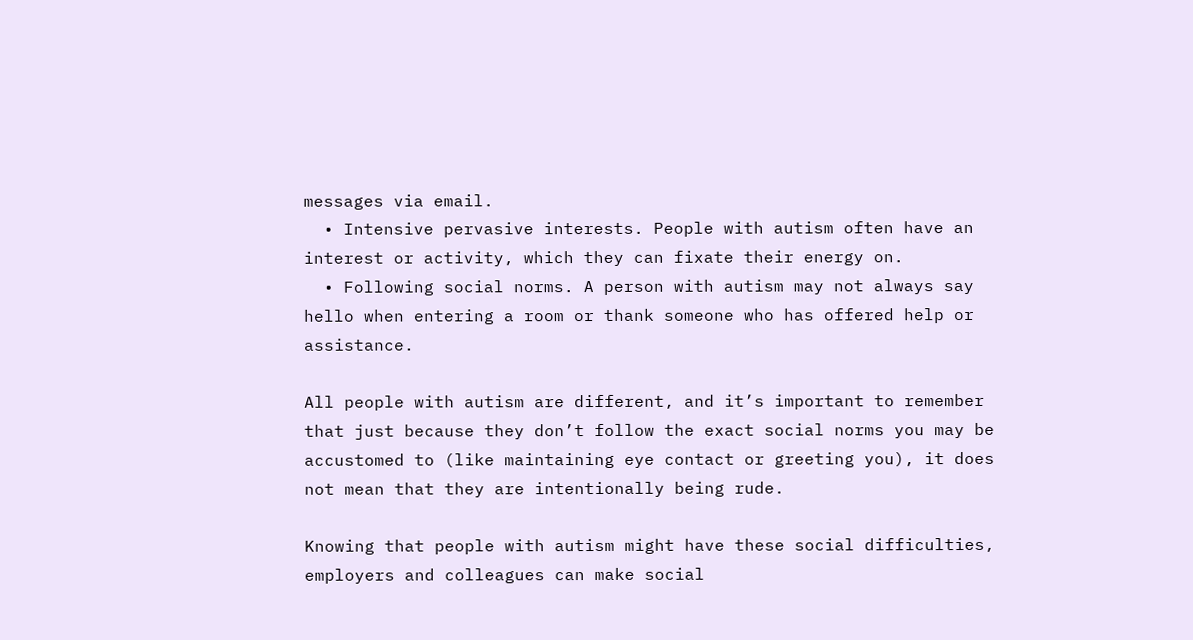messages via email.
  • Intensive pervasive interests. People with autism often have an interest or activity, which they can fixate their energy on.
  • Following social norms. A person with autism may not always say hello when entering a room or thank someone who has offered help or assistance.

All people with autism are different, and it’s important to remember that just because they don’t follow the exact social norms you may be accustomed to (like maintaining eye contact or greeting you), it does not mean that they are intentionally being rude.

Knowing that people with autism might have these social difficulties, employers and colleagues can make social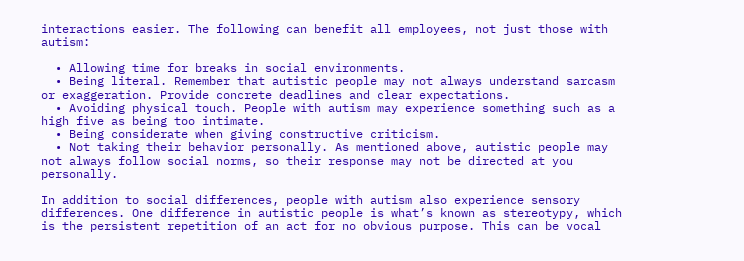interactions easier. The following can benefit all employees, not just those with autism:

  • Allowing time for breaks in social environments.
  • Being literal. Remember that autistic people may not always understand sarcasm or exaggeration. Provide concrete deadlines and clear expectations.
  • Avoiding physical touch. People with autism may experience something such as a high five as being too intimate.
  • Being considerate when giving constructive criticism.
  • Not taking their behavior personally. As mentioned above, autistic people may not always follow social norms, so their response may not be directed at you personally.

In addition to social differences, people with autism also experience sensory differences. One difference in autistic people is what’s known as stereotypy, which is the persistent repetition of an act for no obvious purpose. This can be vocal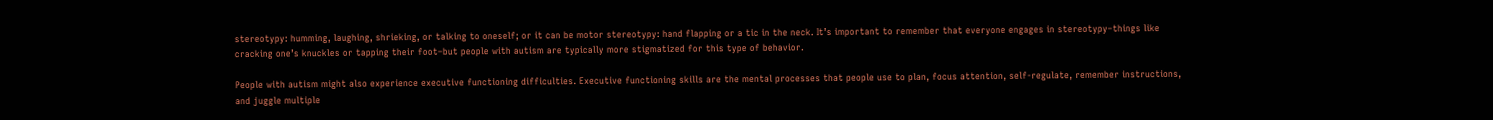stereotypy: humming, laughing, shrieking, or talking to oneself; or it can be motor stereotypy: hand flapping or a tic in the neck. It’s important to remember that everyone engages in stereotypy–things like cracking one’s knuckles or tapping their foot–but people with autism are typically more stigmatized for this type of behavior.

People with autism might also experience executive functioning difficulties. Executive functioning skills are the mental processes that people use to plan, focus attention, self-regulate, remember instructions, and juggle multiple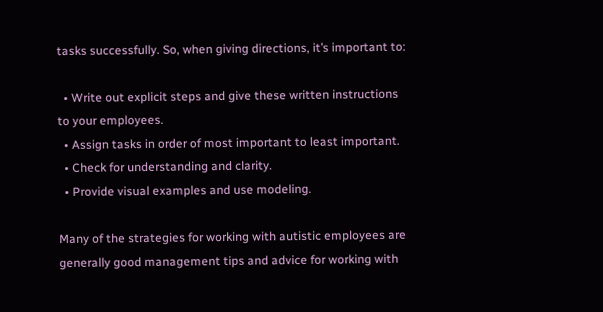tasks successfully. So, when giving directions, it’s important to:

  • Write out explicit steps and give these written instructions to your employees.
  • Assign tasks in order of most important to least important.
  • Check for understanding and clarity.
  • Provide visual examples and use modeling.

Many of the strategies for working with autistic employees are generally good management tips and advice for working with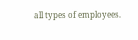all types of employees.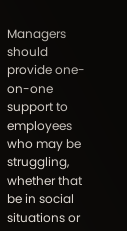Managers should provide one-on-one support to employees who may be struggling, whether that be in social situations or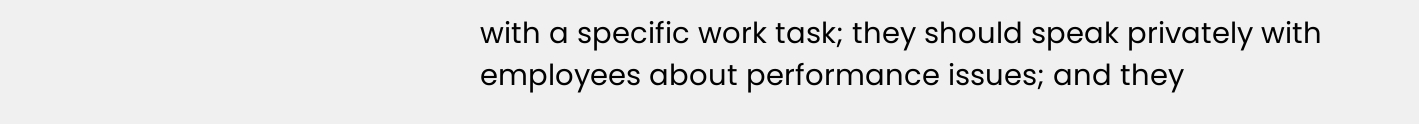with a specific work task; they should speak privately with employees about performance issues; and they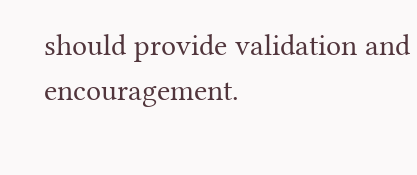should provide validation and encouragement.